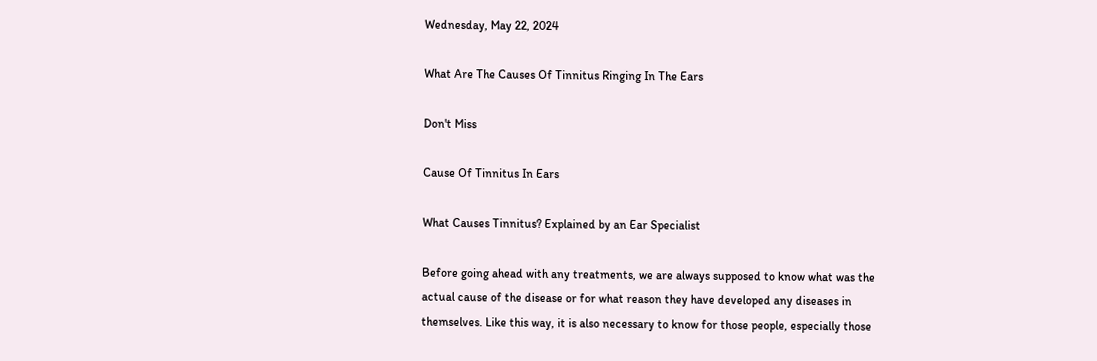Wednesday, May 22, 2024

What Are The Causes Of Tinnitus Ringing In The Ears

Don't Miss

Cause Of Tinnitus In Ears

What Causes Tinnitus? Explained by an Ear Specialist

Before going ahead with any treatments, we are always supposed to know what was the actual cause of the disease or for what reason they have developed any diseases in themselves. Like this way, it is also necessary to know for those people, especially those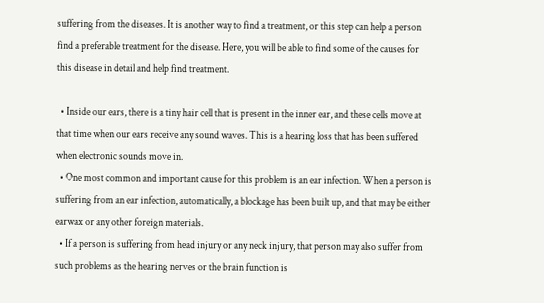suffering from the diseases. It is another way to find a treatment, or this step can help a person find a preferable treatment for the disease. Here, you will be able to find some of the causes for this disease in detail and help find treatment.

  • Inside our ears, there is a tiny hair cell that is present in the inner ear, and these cells move at that time when our ears receive any sound waves. This is a hearing loss that has been suffered when electronic sounds move in.
  • One most common and important cause for this problem is an ear infection. When a person is suffering from an ear infection, automatically, a blockage has been built up, and that may be either earwax or any other foreign materials.
  • If a person is suffering from head injury or any neck injury, that person may also suffer from such problems as the hearing nerves or the brain function is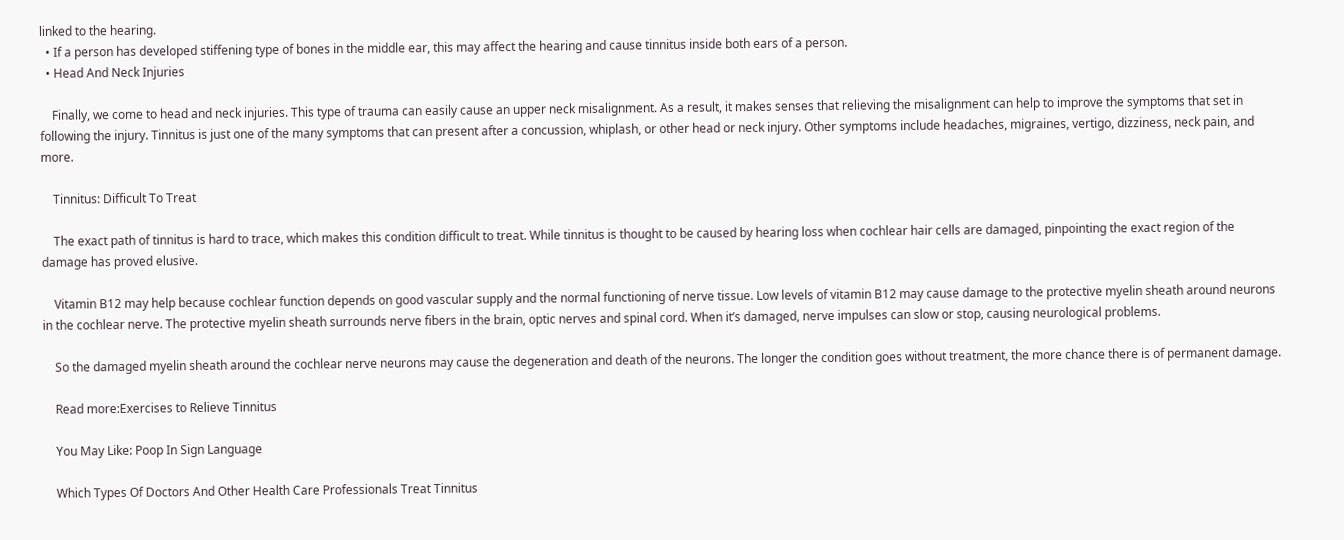linked to the hearing.
  • If a person has developed stiffening type of bones in the middle ear, this may affect the hearing and cause tinnitus inside both ears of a person.
  • Head And Neck Injuries

    Finally, we come to head and neck injuries. This type of trauma can easily cause an upper neck misalignment. As a result, it makes senses that relieving the misalignment can help to improve the symptoms that set in following the injury. Tinnitus is just one of the many symptoms that can present after a concussion, whiplash, or other head or neck injury. Other symptoms include headaches, migraines, vertigo, dizziness, neck pain, and more.

    Tinnitus: Difficult To Treat

    The exact path of tinnitus is hard to trace, which makes this condition difficult to treat. While tinnitus is thought to be caused by hearing loss when cochlear hair cells are damaged, pinpointing the exact region of the damage has proved elusive.

    Vitamin B12 may help because cochlear function depends on good vascular supply and the normal functioning of nerve tissue. Low levels of vitamin B12 may cause damage to the protective myelin sheath around neurons in the cochlear nerve. The protective myelin sheath surrounds nerve fibers in the brain, optic nerves and spinal cord. When it’s damaged, nerve impulses can slow or stop, causing neurological problems.

    So the damaged myelin sheath around the cochlear nerve neurons may cause the degeneration and death of the neurons. The longer the condition goes without treatment, the more chance there is of permanent damage.

    Read more:Exercises to Relieve Tinnitus

    You May Like: Poop In Sign Language

    Which Types Of Doctors And Other Health Care Professionals Treat Tinnitus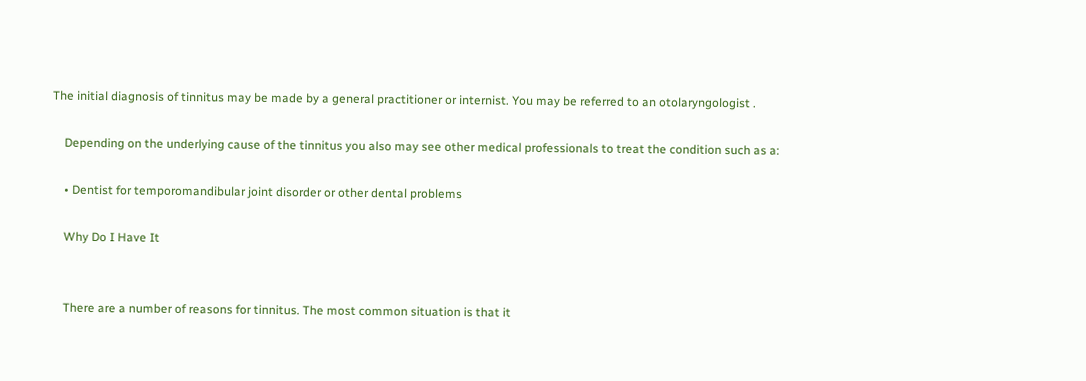The initial diagnosis of tinnitus may be made by a general practitioner or internist. You may be referred to an otolaryngologist .

    Depending on the underlying cause of the tinnitus you also may see other medical professionals to treat the condition such as a:

    • Dentist for temporomandibular joint disorder or other dental problems

    Why Do I Have It


    There are a number of reasons for tinnitus. The most common situation is that it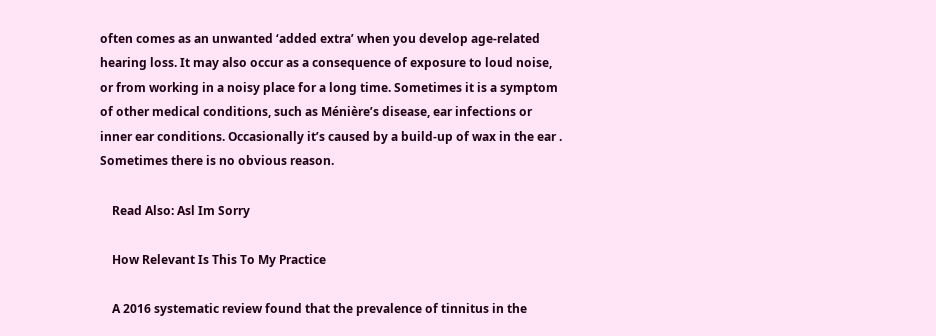often comes as an unwanted ‘added extra’ when you develop age-related hearing loss. It may also occur as a consequence of exposure to loud noise, or from working in a noisy place for a long time. Sometimes it is a symptom of other medical conditions, such as Ménière’s disease, ear infections or inner ear conditions. Occasionally it’s caused by a build-up of wax in the ear . Sometimes there is no obvious reason.

    Read Also: Asl Im Sorry

    How Relevant Is This To My Practice

    A 2016 systematic review found that the prevalence of tinnitus in the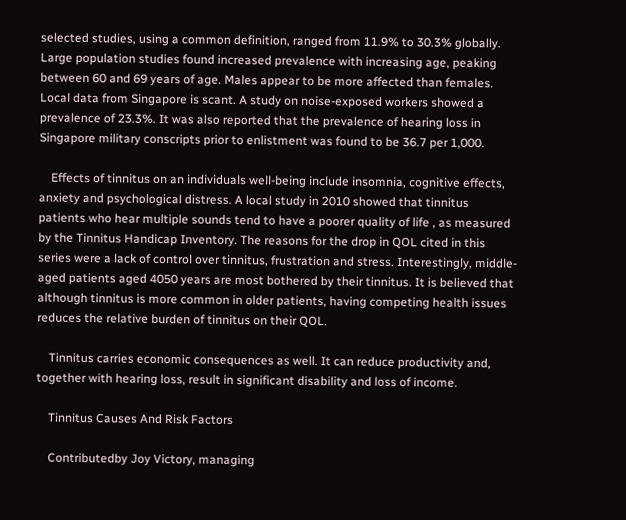selected studies, using a common definition, ranged from 11.9% to 30.3% globally. Large population studies found increased prevalence with increasing age, peaking between 60 and 69 years of age. Males appear to be more affected than females. Local data from Singapore is scant. A study on noise-exposed workers showed a prevalence of 23.3%. It was also reported that the prevalence of hearing loss in Singapore military conscripts prior to enlistment was found to be 36.7 per 1,000.

    Effects of tinnitus on an individuals well-being include insomnia, cognitive effects, anxiety and psychological distress. A local study in 2010 showed that tinnitus patients who hear multiple sounds tend to have a poorer quality of life , as measured by the Tinnitus Handicap Inventory. The reasons for the drop in QOL cited in this series were a lack of control over tinnitus, frustration and stress. Interestingly, middle-aged patients aged 4050 years are most bothered by their tinnitus. It is believed that although tinnitus is more common in older patients, having competing health issues reduces the relative burden of tinnitus on their QOL.

    Tinnitus carries economic consequences as well. It can reduce productivity and, together with hearing loss, result in significant disability and loss of income.

    Tinnitus Causes And Risk Factors

    Contributedby Joy Victory, managing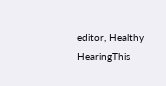editor, Healthy HearingThis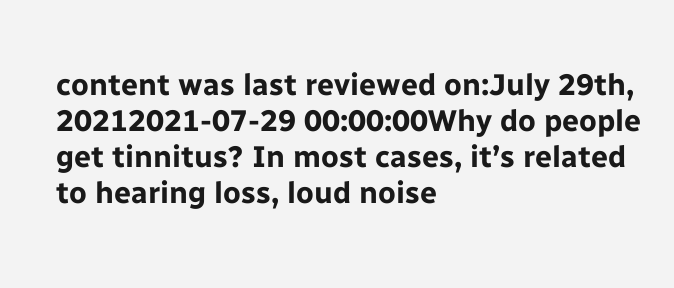content was last reviewed on:July 29th, 20212021-07-29 00:00:00Why do people get tinnitus? In most cases, it’s related to hearing loss, loud noise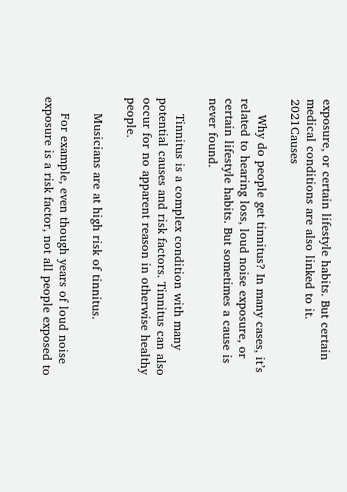exposure, or certain lifestyle habits. But certain medical conditions are also linked to it. 2021Causes

    Why do people get tinnitus? In many cases, it’s related to hearing loss, loud noise exposure, or certain lifestyle habits. But sometimes a cause is never found.

    Tinnitus is a complex condition with many potential causes and risk factors. Tinnitus can also occur for no apparent reason in otherwise healthy people.

    Musicians are at high risk of tinnitus.

    For example, even though years of loud noise exposure is a risk factor, not all people exposed to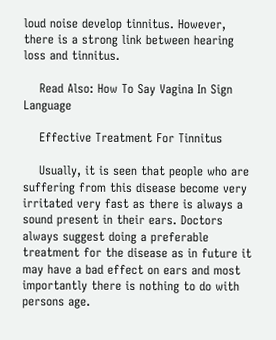loud noise develop tinnitus. However, there is a strong link between hearing loss and tinnitus.

    Read Also: How To Say Vagina In Sign Language

    Effective Treatment For Tinnitus

    Usually, it is seen that people who are suffering from this disease become very irritated very fast as there is always a sound present in their ears. Doctors always suggest doing a preferable treatment for the disease as in future it may have a bad effect on ears and most importantly there is nothing to do with persons age.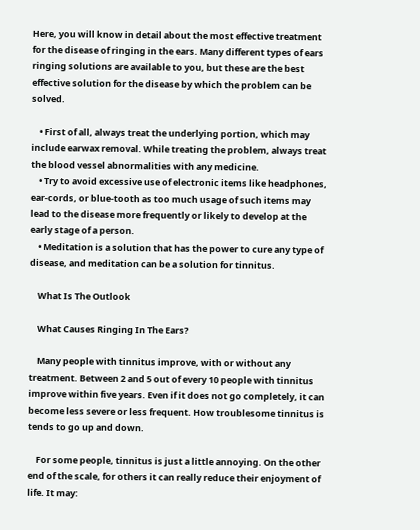Here, you will know in detail about the most effective treatment for the disease of ringing in the ears. Many different types of ears ringing solutions are available to you, but these are the best effective solution for the disease by which the problem can be solved.

    • First of all, always treat the underlying portion, which may include earwax removal. While treating the problem, always treat the blood vessel abnormalities with any medicine.
    • Try to avoid excessive use of electronic items like headphones, ear-cords, or blue-tooth as too much usage of such items may lead to the disease more frequently or likely to develop at the early stage of a person.
    • Meditation is a solution that has the power to cure any type of disease, and meditation can be a solution for tinnitus.

    What Is The Outlook

    What Causes Ringing In The Ears?

    Many people with tinnitus improve, with or without any treatment. Between 2 and 5 out of every 10 people with tinnitus improve within five years. Even if it does not go completely, it can become less severe or less frequent. How troublesome tinnitus is tends to go up and down.

    For some people, tinnitus is just a little annoying. On the other end of the scale, for others it can really reduce their enjoyment of life. It may: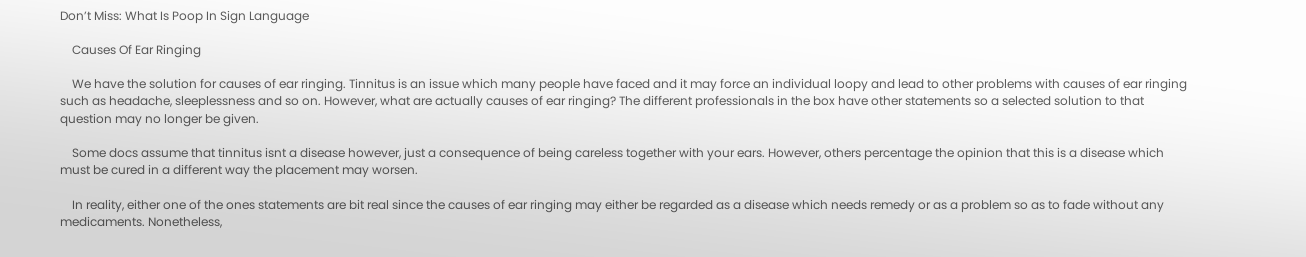Don’t Miss: What Is Poop In Sign Language

    Causes Of Ear Ringing

    We have the solution for causes of ear ringing. Tinnitus is an issue which many people have faced and it may force an individual loopy and lead to other problems with causes of ear ringing such as headache, sleeplessness and so on. However, what are actually causes of ear ringing? The different professionals in the box have other statements so a selected solution to that question may no longer be given.

    Some docs assume that tinnitus isnt a disease however, just a consequence of being careless together with your ears. However, others percentage the opinion that this is a disease which must be cured in a different way the placement may worsen.

    In reality, either one of the ones statements are bit real since the causes of ear ringing may either be regarded as a disease which needs remedy or as a problem so as to fade without any medicaments. Nonetheless,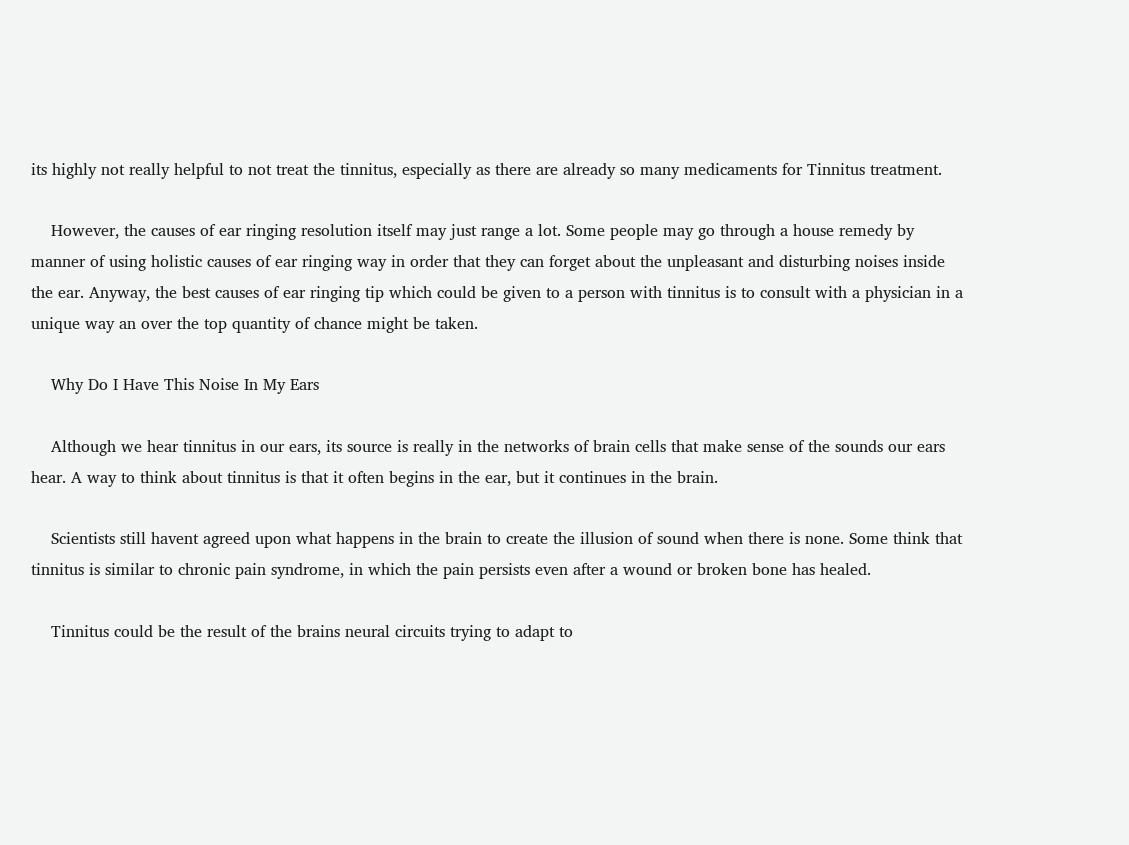its highly not really helpful to not treat the tinnitus, especially as there are already so many medicaments for Tinnitus treatment.

    However, the causes of ear ringing resolution itself may just range a lot. Some people may go through a house remedy by manner of using holistic causes of ear ringing way in order that they can forget about the unpleasant and disturbing noises inside the ear. Anyway, the best causes of ear ringing tip which could be given to a person with tinnitus is to consult with a physician in a unique way an over the top quantity of chance might be taken.

    Why Do I Have This Noise In My Ears

    Although we hear tinnitus in our ears, its source is really in the networks of brain cells that make sense of the sounds our ears hear. A way to think about tinnitus is that it often begins in the ear, but it continues in the brain.

    Scientists still havent agreed upon what happens in the brain to create the illusion of sound when there is none. Some think that tinnitus is similar to chronic pain syndrome, in which the pain persists even after a wound or broken bone has healed.

    Tinnitus could be the result of the brains neural circuits trying to adapt to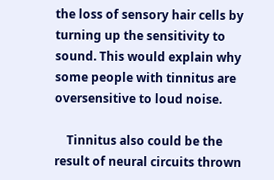the loss of sensory hair cells by turning up the sensitivity to sound. This would explain why some people with tinnitus are oversensitive to loud noise.

    Tinnitus also could be the result of neural circuits thrown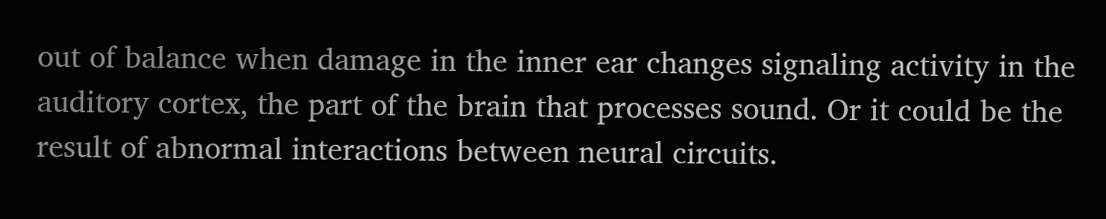out of balance when damage in the inner ear changes signaling activity in the auditory cortex, the part of the brain that processes sound. Or it could be the result of abnormal interactions between neural circuits.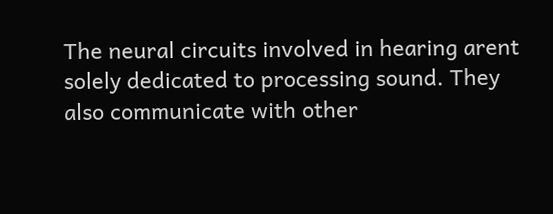The neural circuits involved in hearing arent solely dedicated to processing sound. They also communicate with other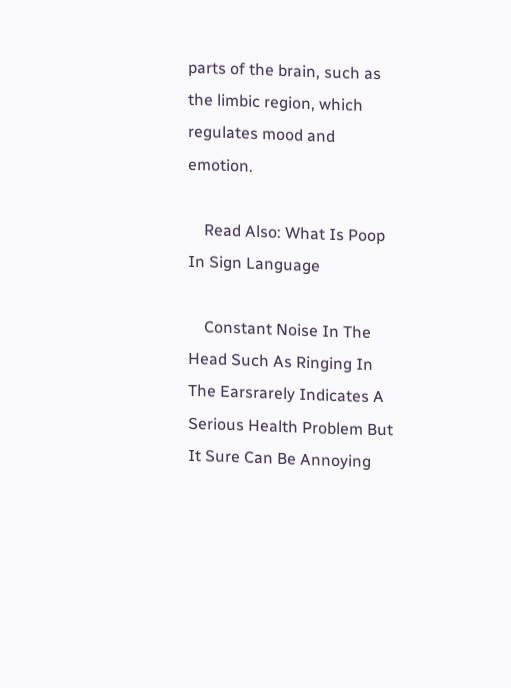parts of the brain, such as the limbic region, which regulates mood and emotion.

    Read Also: What Is Poop In Sign Language

    Constant Noise In The Head Such As Ringing In The Earsrarely Indicates A Serious Health Problem But It Sure Can Be Annoying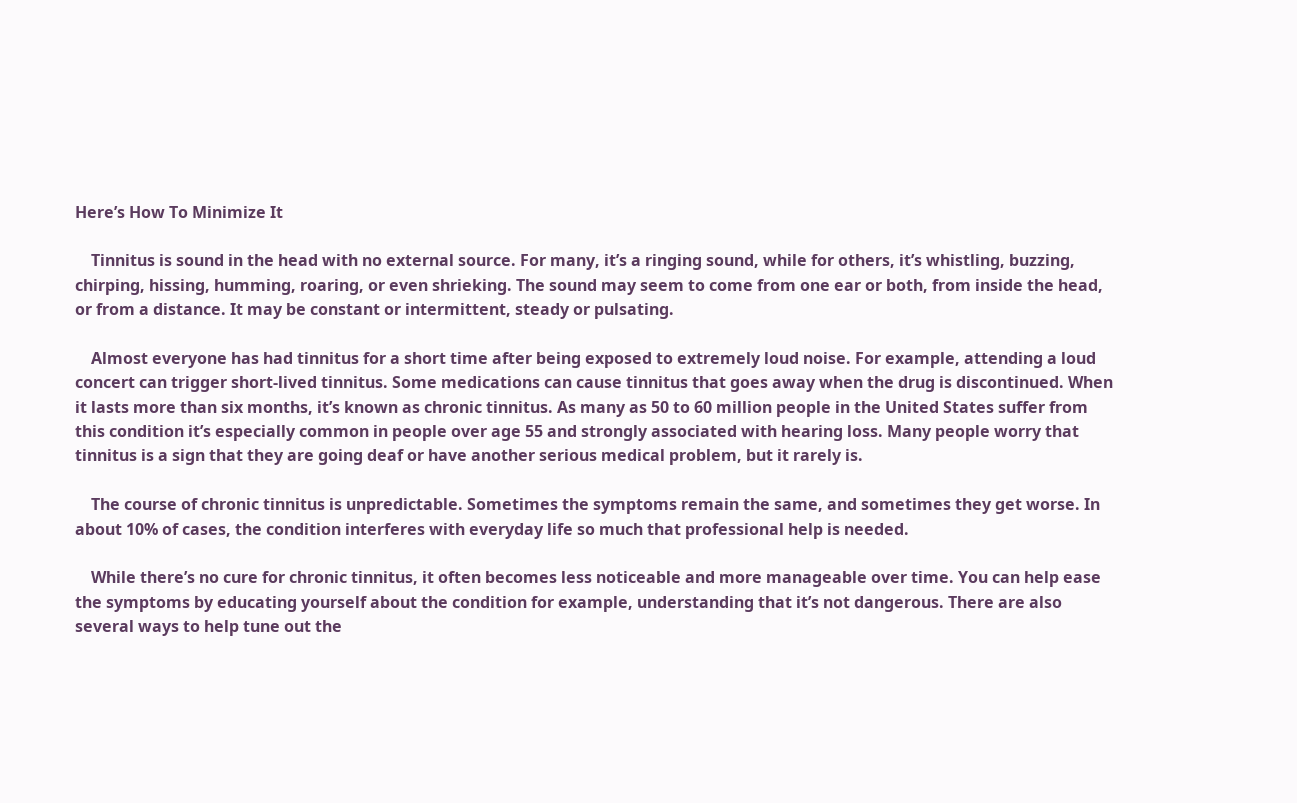Here’s How To Minimize It

    Tinnitus is sound in the head with no external source. For many, it’s a ringing sound, while for others, it’s whistling, buzzing, chirping, hissing, humming, roaring, or even shrieking. The sound may seem to come from one ear or both, from inside the head, or from a distance. It may be constant or intermittent, steady or pulsating.

    Almost everyone has had tinnitus for a short time after being exposed to extremely loud noise. For example, attending a loud concert can trigger short-lived tinnitus. Some medications can cause tinnitus that goes away when the drug is discontinued. When it lasts more than six months, it’s known as chronic tinnitus. As many as 50 to 60 million people in the United States suffer from this condition it’s especially common in people over age 55 and strongly associated with hearing loss. Many people worry that tinnitus is a sign that they are going deaf or have another serious medical problem, but it rarely is.

    The course of chronic tinnitus is unpredictable. Sometimes the symptoms remain the same, and sometimes they get worse. In about 10% of cases, the condition interferes with everyday life so much that professional help is needed.

    While there’s no cure for chronic tinnitus, it often becomes less noticeable and more manageable over time. You can help ease the symptoms by educating yourself about the condition for example, understanding that it’s not dangerous. There are also several ways to help tune out the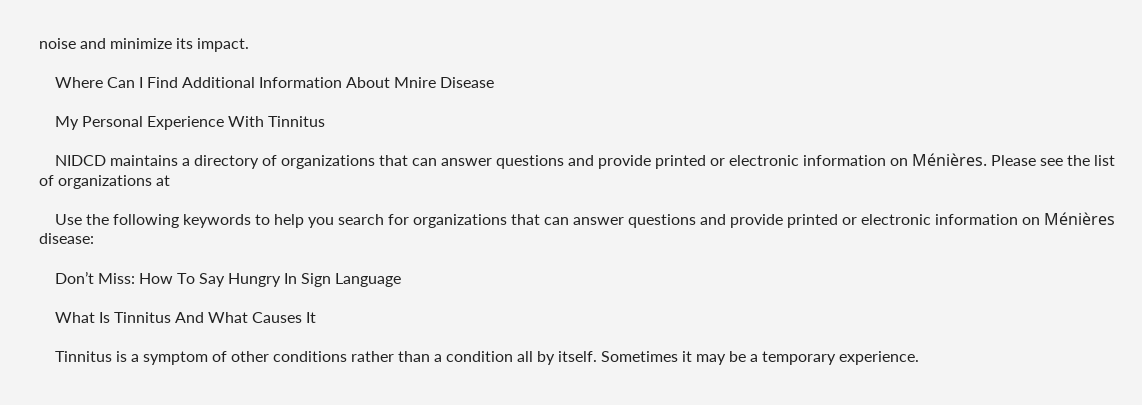noise and minimize its impact.

    Where Can I Find Additional Information About Mnire Disease

    My Personal Experience With Tinnitus

    NIDCD maintains a directory of organizations that can answer questions and provide printed or electronic information on Ménières. Please see the list of organizations at

    Use the following keywords to help you search for organizations that can answer questions and provide printed or electronic information on Ménières disease:

    Don’t Miss: How To Say Hungry In Sign Language

    What Is Tinnitus And What Causes It

    Tinnitus is a symptom of other conditions rather than a condition all by itself. Sometimes it may be a temporary experience.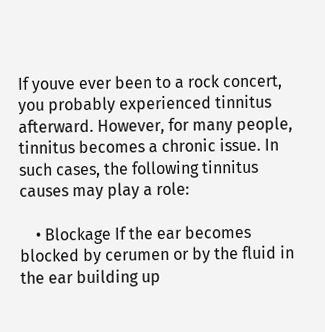If youve ever been to a rock concert, you probably experienced tinnitus afterward. However, for many people, tinnitus becomes a chronic issue. In such cases, the following tinnitus causes may play a role:

    • Blockage If the ear becomes blocked by cerumen or by the fluid in the ear building up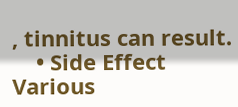, tinnitus can result.
    • Side Effect Various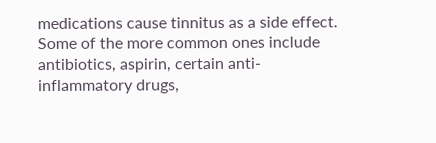medications cause tinnitus as a side effect. Some of the more common ones include antibiotics, aspirin, certain anti-inflammatory drugs,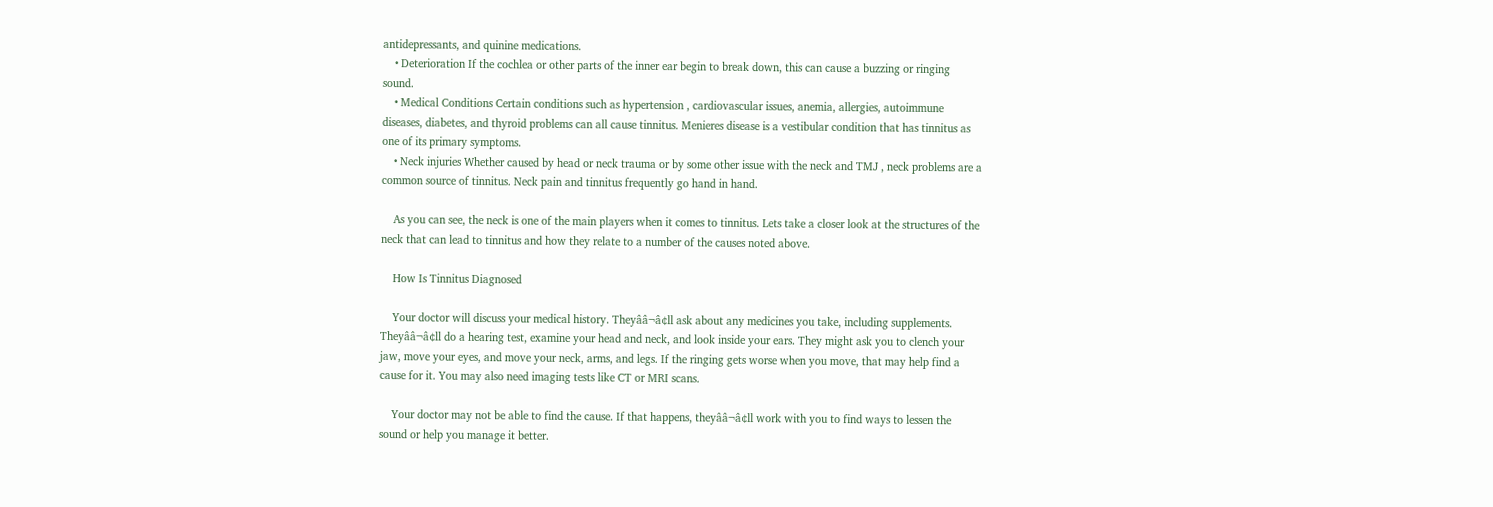antidepressants, and quinine medications.
    • Deterioration If the cochlea or other parts of the inner ear begin to break down, this can cause a buzzing or ringing sound.
    • Medical Conditions Certain conditions such as hypertension , cardiovascular issues, anemia, allergies, autoimmune diseases, diabetes, and thyroid problems can all cause tinnitus. Menieres disease is a vestibular condition that has tinnitus as one of its primary symptoms.
    • Neck injuries Whether caused by head or neck trauma or by some other issue with the neck and TMJ , neck problems are a common source of tinnitus. Neck pain and tinnitus frequently go hand in hand.

    As you can see, the neck is one of the main players when it comes to tinnitus. Lets take a closer look at the structures of the neck that can lead to tinnitus and how they relate to a number of the causes noted above.

    How Is Tinnitus Diagnosed

    Your doctor will discuss your medical history. Theyââ¬â¢ll ask about any medicines you take, including supplements. Theyââ¬â¢ll do a hearing test, examine your head and neck, and look inside your ears. They might ask you to clench your jaw, move your eyes, and move your neck, arms, and legs. If the ringing gets worse when you move, that may help find a cause for it. You may also need imaging tests like CT or MRI scans.

    Your doctor may not be able to find the cause. If that happens, theyââ¬â¢ll work with you to find ways to lessen the sound or help you manage it better.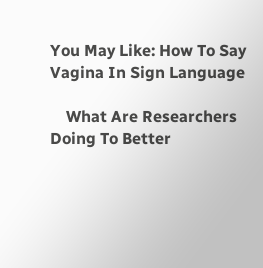You May Like: How To Say Vagina In Sign Language

    What Are Researchers Doing To Better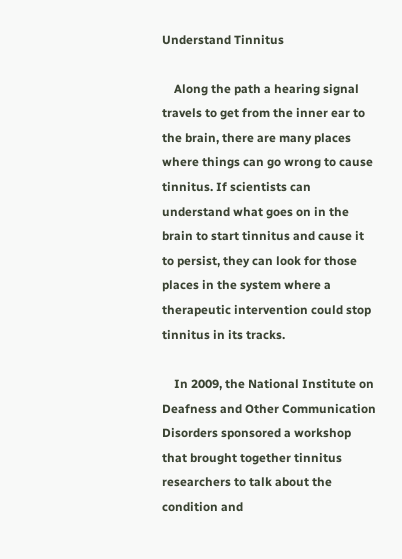Understand Tinnitus

    Along the path a hearing signal travels to get from the inner ear to the brain, there are many places where things can go wrong to cause tinnitus. If scientists can understand what goes on in the brain to start tinnitus and cause it to persist, they can look for those places in the system where a therapeutic intervention could stop tinnitus in its tracks.

    In 2009, the National Institute on Deafness and Other Communication Disorders sponsored a workshop that brought together tinnitus researchers to talk about the condition and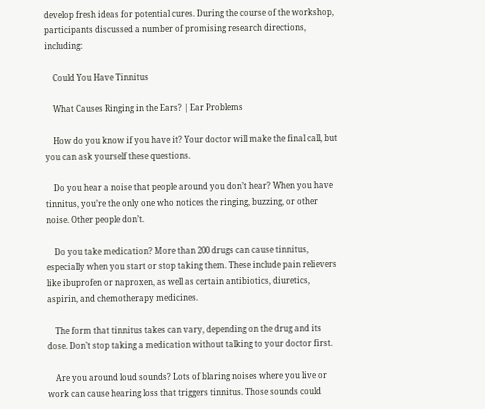develop fresh ideas for potential cures. During the course of the workshop, participants discussed a number of promising research directions, including:

    Could You Have Tinnitus

    What Causes Ringing in the Ears? | Ear Problems

    How do you know if you have it? Your doctor will make the final call, but you can ask yourself these questions.

    Do you hear a noise that people around you don’t hear? When you have tinnitus, you’re the only one who notices the ringing, buzzing, or other noise. Other people don’t.

    Do you take medication? More than 200 drugs can cause tinnitus, especially when you start or stop taking them. These include pain relievers like ibuprofen or naproxen, as well as certain antibiotics, diuretics, aspirin, and chemotherapy medicines.

    The form that tinnitus takes can vary, depending on the drug and its dose. Don’t stop taking a medication without talking to your doctor first.

    Are you around loud sounds? Lots of blaring noises where you live or work can cause hearing loss that triggers tinnitus. Those sounds could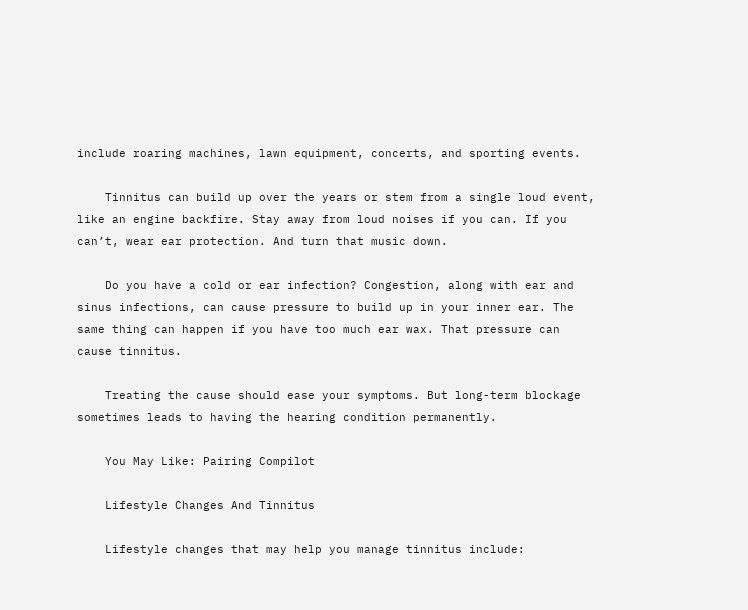include roaring machines, lawn equipment, concerts, and sporting events.

    Tinnitus can build up over the years or stem from a single loud event, like an engine backfire. Stay away from loud noises if you can. If you can’t, wear ear protection. And turn that music down.

    Do you have a cold or ear infection? Congestion, along with ear and sinus infections, can cause pressure to build up in your inner ear. The same thing can happen if you have too much ear wax. That pressure can cause tinnitus.

    Treating the cause should ease your symptoms. But long-term blockage sometimes leads to having the hearing condition permanently.

    You May Like: Pairing Compilot

    Lifestyle Changes And Tinnitus

    Lifestyle changes that may help you manage tinnitus include: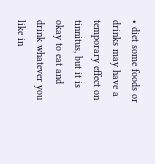• diet some foods or drinks may have a temporary effect on tinnitus, but it is okay to eat and drink whatever you like in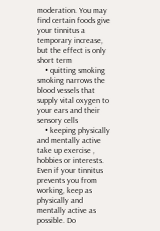moderation. You may find certain foods give your tinnitus a temporary increase, but the effect is only short term
    • quitting smoking smoking narrows the blood vessels that supply vital oxygen to your ears and their sensory cells
    • keeping physically and mentally active take up exercise , hobbies or interests. Even if your tinnitus prevents you from working, keep as physically and mentally active as possible. Do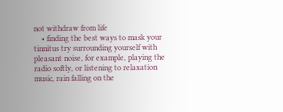not withdraw from life
    • finding the best ways to mask your tinnitus try surrounding yourself with pleasant noise, for example, playing the radio softly, or listening to relaxation music, rain falling on the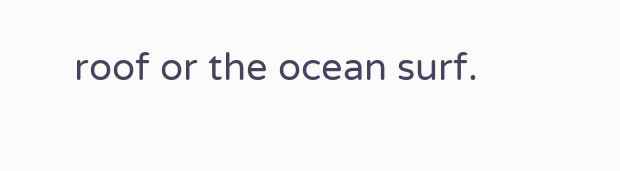roof or the ocean surf.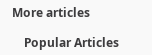More articles

    Popular Articles